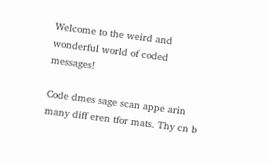Welcome to the weird and wonderful world of coded messages!

Code dmes sage scan appe arin many diff eren tfor mats. Thy cn b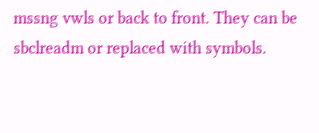mssng vwls or back to front. They can be sbclreadm or replaced with symbols.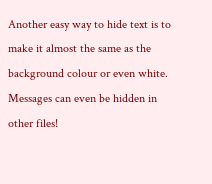Another easy way to hide text is to make it almost the same as the background colour or even white. Messages can even be hidden in other files!